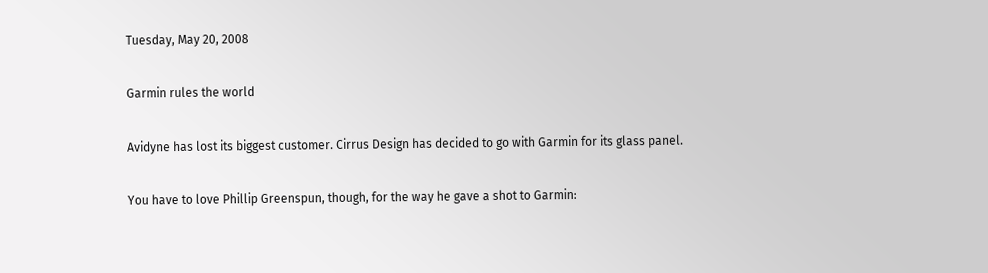Tuesday, May 20, 2008

Garmin rules the world

Avidyne has lost its biggest customer. Cirrus Design has decided to go with Garmin for its glass panel.

You have to love Phillip Greenspun, though, for the way he gave a shot to Garmin: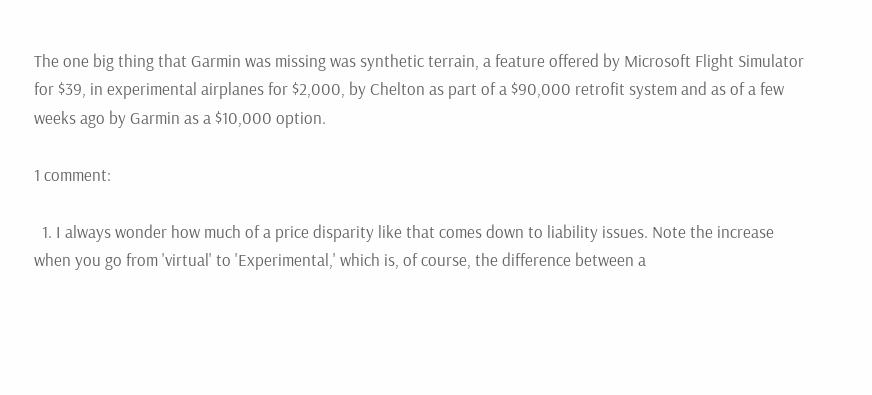The one big thing that Garmin was missing was synthetic terrain, a feature offered by Microsoft Flight Simulator for $39, in experimental airplanes for $2,000, by Chelton as part of a $90,000 retrofit system and as of a few weeks ago by Garmin as a $10,000 option.

1 comment:

  1. I always wonder how much of a price disparity like that comes down to liability issues. Note the increase when you go from 'virtual' to 'Experimental,' which is, of course, the difference between a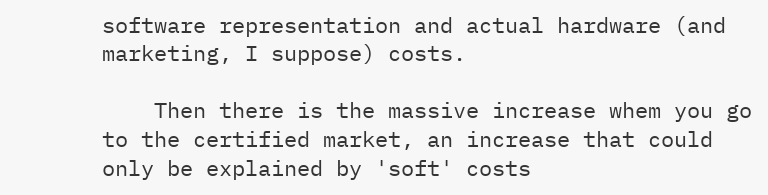software representation and actual hardware (and marketing, I suppose) costs.

    Then there is the massive increase whem you go to the certified market, an increase that could only be explained by 'soft' costs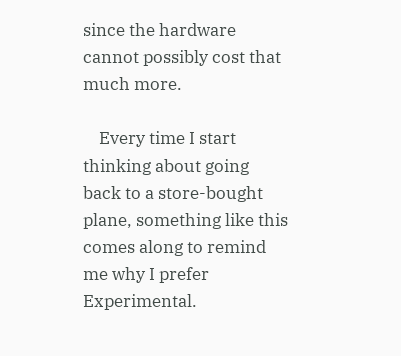since the hardware cannot possibly cost that much more.

    Every time I start thinking about going back to a store-bought plane, something like this comes along to remind me why I prefer Experimental.